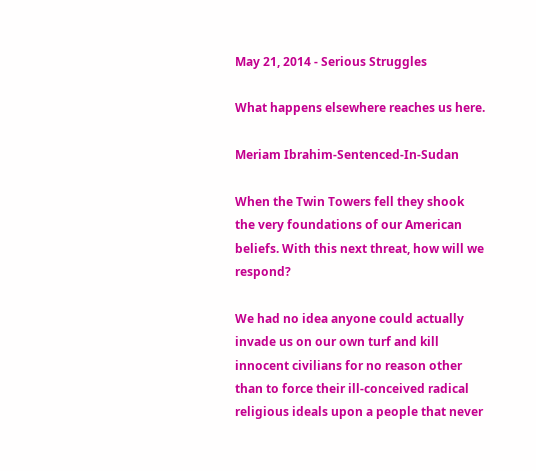May 21, 2014 - Serious Struggles

What happens elsewhere reaches us here.

Meriam Ibrahim-Sentenced-In-Sudan

When the Twin Towers fell they shook the very foundations of our American beliefs. With this next threat, how will we respond?

We had no idea anyone could actually invade us on our own turf and kill innocent civilians for no reason other than to force their ill-conceived radical religious ideals upon a people that never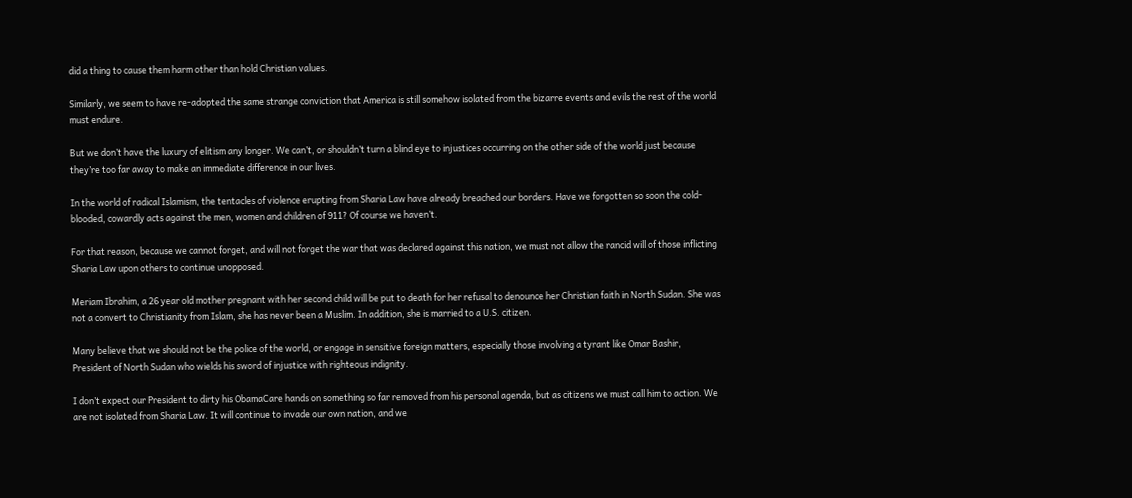did a thing to cause them harm other than hold Christian values.

Similarly, we seem to have re-adopted the same strange conviction that America is still somehow isolated from the bizarre events and evils the rest of the world must endure.

But we don’t have the luxury of elitism any longer. We can’t, or shouldn’t turn a blind eye to injustices occurring on the other side of the world just because they’re too far away to make an immediate difference in our lives.

In the world of radical Islamism, the tentacles of violence erupting from Sharia Law have already breached our borders. Have we forgotten so soon the cold-blooded, cowardly acts against the men, women and children of 911? Of course we haven’t.

For that reason, because we cannot forget, and will not forget the war that was declared against this nation, we must not allow the rancid will of those inflicting Sharia Law upon others to continue unopposed.

Meriam Ibrahim, a 26 year old mother pregnant with her second child will be put to death for her refusal to denounce her Christian faith in North Sudan. She was not a convert to Christianity from Islam, she has never been a Muslim. In addition, she is married to a U.S. citizen.

Many believe that we should not be the police of the world, or engage in sensitive foreign matters, especially those involving a tyrant like Omar Bashir, President of North Sudan who wields his sword of injustice with righteous indignity.

I don’t expect our President to dirty his ObamaCare hands on something so far removed from his personal agenda, but as citizens we must call him to action. We are not isolated from Sharia Law. It will continue to invade our own nation, and we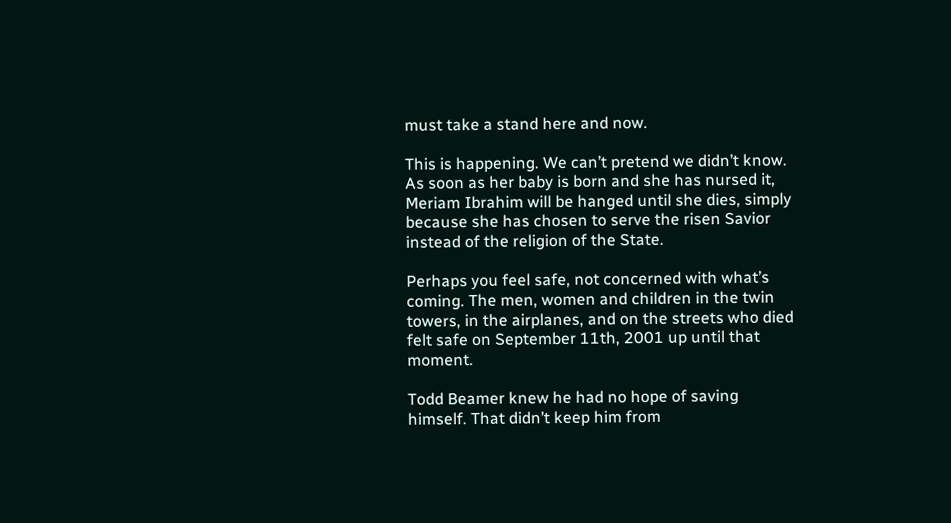must take a stand here and now.

This is happening. We can’t pretend we didn’t know. As soon as her baby is born and she has nursed it, Meriam Ibrahim will be hanged until she dies, simply because she has chosen to serve the risen Savior instead of the religion of the State.

Perhaps you feel safe, not concerned with what’s coming. The men, women and children in the twin towers, in the airplanes, and on the streets who died felt safe on September 11th, 2001 up until that moment.

Todd Beamer knew he had no hope of saving himself. That didn’t keep him from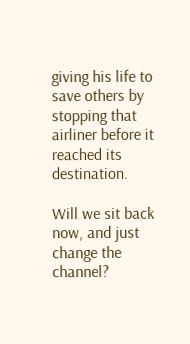giving his life to save others by stopping that airliner before it reached its destination.

Will we sit back now, and just change the channel?